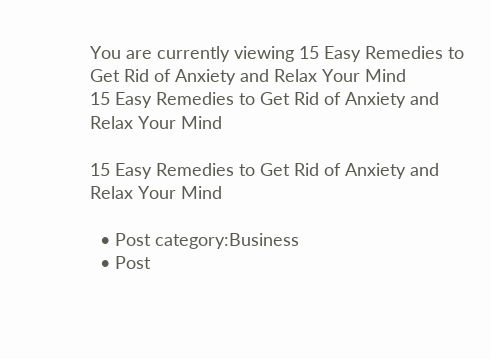You are currently viewing 15 Easy Remedies to Get Rid of Anxiety and Relax Your Mind
15 Easy Remedies to Get Rid of Anxiety and Relax Your Mind

15 Easy Remedies to Get Rid of Anxiety and Relax Your Mind

  • Post category:Business
  • Post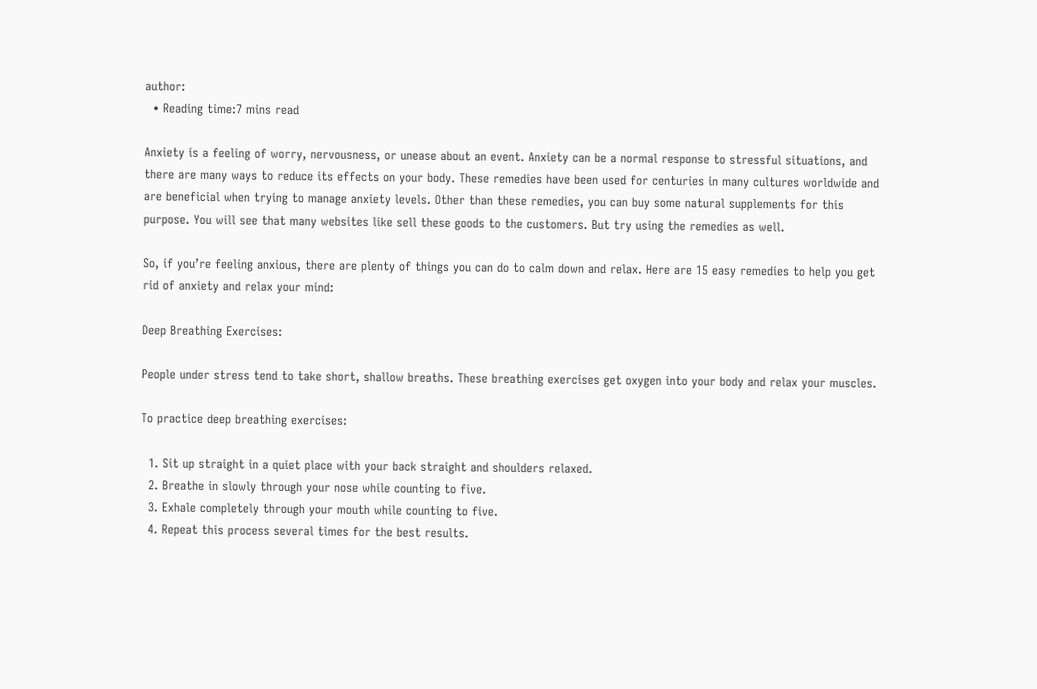author:
  • Reading time:7 mins read

Anxiety is a feeling of worry, nervousness, or unease about an event. Anxiety can be a normal response to stressful situations, and there are many ways to reduce its effects on your body. These remedies have been used for centuries in many cultures worldwide and are beneficial when trying to manage anxiety levels. Other than these remedies, you can buy some natural supplements for this purpose. You will see that many websites like sell these goods to the customers. But try using the remedies as well.

So, if you’re feeling anxious, there are plenty of things you can do to calm down and relax. Here are 15 easy remedies to help you get rid of anxiety and relax your mind:

Deep Breathing Exercises:

People under stress tend to take short, shallow breaths. These breathing exercises get oxygen into your body and relax your muscles.

To practice deep breathing exercises:

  1. Sit up straight in a quiet place with your back straight and shoulders relaxed.
  2. Breathe in slowly through your nose while counting to five.
  3. Exhale completely through your mouth while counting to five.
  4. Repeat this process several times for the best results.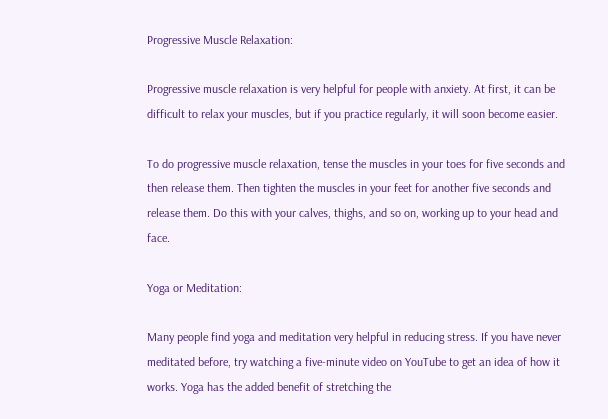Progressive Muscle Relaxation:

Progressive muscle relaxation is very helpful for people with anxiety. At first, it can be difficult to relax your muscles, but if you practice regularly, it will soon become easier.

To do progressive muscle relaxation, tense the muscles in your toes for five seconds and then release them. Then tighten the muscles in your feet for another five seconds and release them. Do this with your calves, thighs, and so on, working up to your head and face.

Yoga or Meditation:

Many people find yoga and meditation very helpful in reducing stress. If you have never meditated before, try watching a five-minute video on YouTube to get an idea of how it works. Yoga has the added benefit of stretching the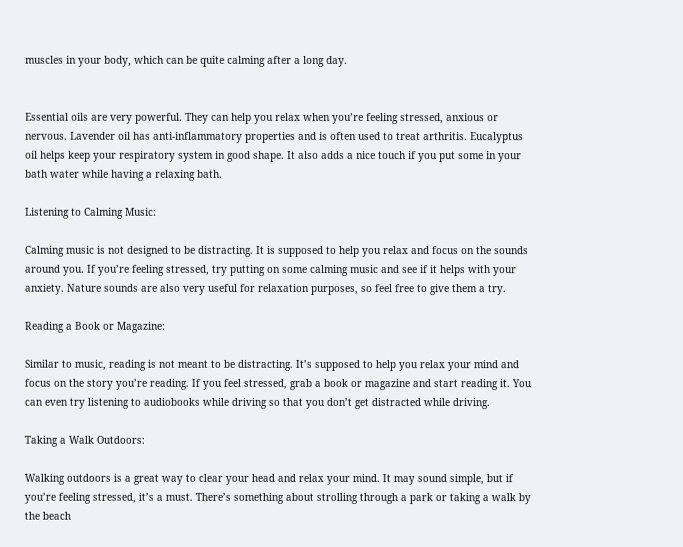muscles in your body, which can be quite calming after a long day.


Essential oils are very powerful. They can help you relax when you’re feeling stressed, anxious or nervous. Lavender oil has anti-inflammatory properties and is often used to treat arthritis. Eucalyptus oil helps keep your respiratory system in good shape. It also adds a nice touch if you put some in your bath water while having a relaxing bath.

Listening to Calming Music:

Calming music is not designed to be distracting. It is supposed to help you relax and focus on the sounds around you. If you’re feeling stressed, try putting on some calming music and see if it helps with your anxiety. Nature sounds are also very useful for relaxation purposes, so feel free to give them a try.

Reading a Book or Magazine:

Similar to music, reading is not meant to be distracting. It’s supposed to help you relax your mind and focus on the story you’re reading. If you feel stressed, grab a book or magazine and start reading it. You can even try listening to audiobooks while driving so that you don’t get distracted while driving.

Taking a Walk Outdoors:

Walking outdoors is a great way to clear your head and relax your mind. It may sound simple, but if you’re feeling stressed, it’s a must. There’s something about strolling through a park or taking a walk by the beach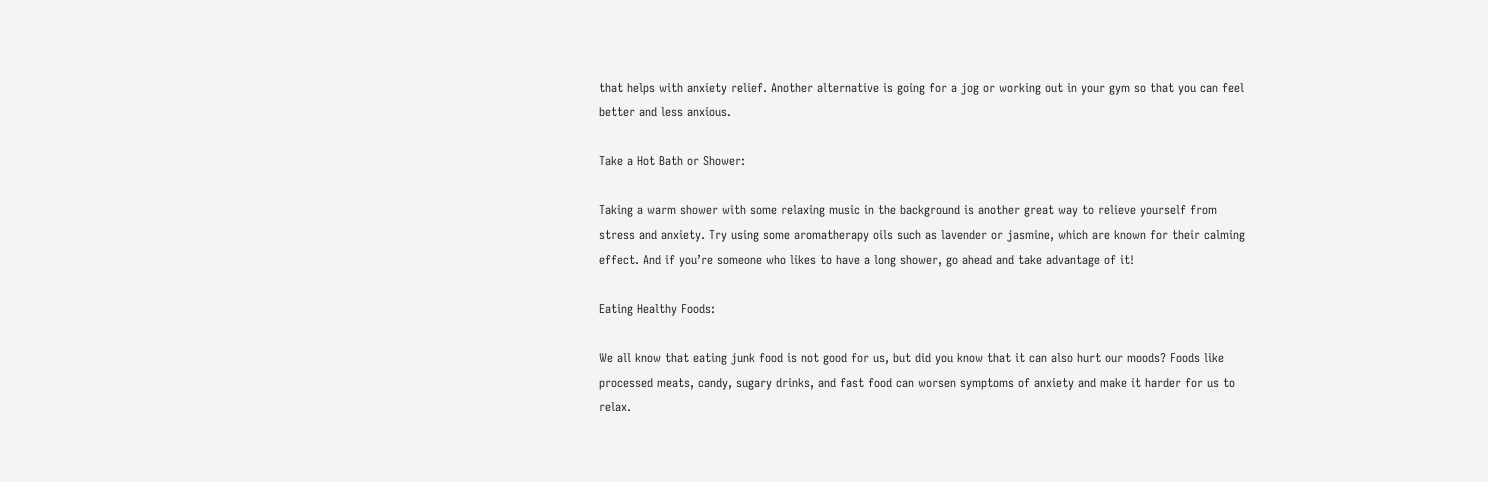that helps with anxiety relief. Another alternative is going for a jog or working out in your gym so that you can feel better and less anxious.

Take a Hot Bath or Shower:

Taking a warm shower with some relaxing music in the background is another great way to relieve yourself from stress and anxiety. Try using some aromatherapy oils such as lavender or jasmine, which are known for their calming effect. And if you’re someone who likes to have a long shower, go ahead and take advantage of it!

Eating Healthy Foods:

We all know that eating junk food is not good for us, but did you know that it can also hurt our moods? Foods like processed meats, candy, sugary drinks, and fast food can worsen symptoms of anxiety and make it harder for us to relax.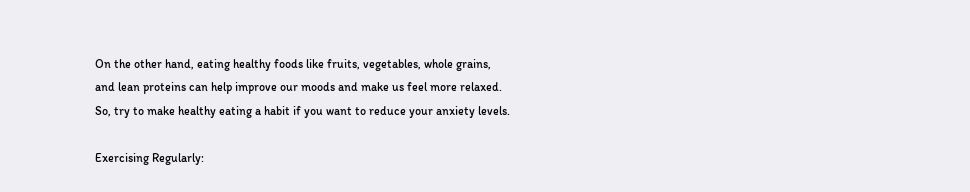On the other hand, eating healthy foods like fruits, vegetables, whole grains, and lean proteins can help improve our moods and make us feel more relaxed. So, try to make healthy eating a habit if you want to reduce your anxiety levels.

Exercising Regularly: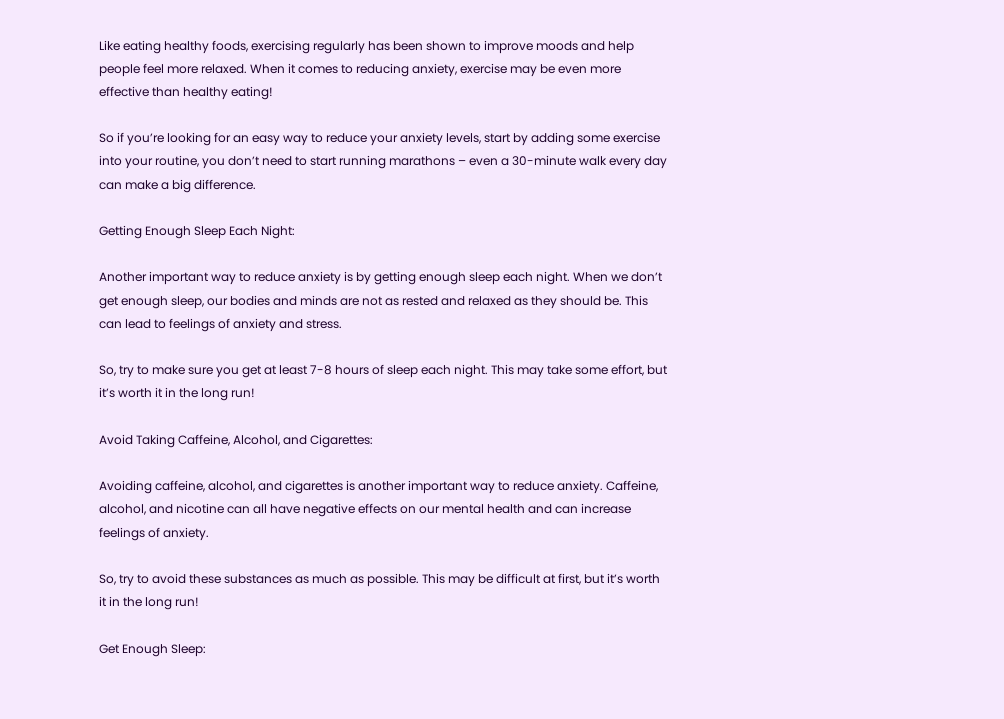Like eating healthy foods, exercising regularly has been shown to improve moods and help people feel more relaxed. When it comes to reducing anxiety, exercise may be even more effective than healthy eating!

So if you’re looking for an easy way to reduce your anxiety levels, start by adding some exercise into your routine, you don’t need to start running marathons – even a 30-minute walk every day can make a big difference.

Getting Enough Sleep Each Night:

Another important way to reduce anxiety is by getting enough sleep each night. When we don’t get enough sleep, our bodies and minds are not as rested and relaxed as they should be. This can lead to feelings of anxiety and stress.

So, try to make sure you get at least 7-8 hours of sleep each night. This may take some effort, but it’s worth it in the long run!

Avoid Taking Caffeine, Alcohol, and Cigarettes:

Avoiding caffeine, alcohol, and cigarettes is another important way to reduce anxiety. Caffeine, alcohol, and nicotine can all have negative effects on our mental health and can increase feelings of anxiety.

So, try to avoid these substances as much as possible. This may be difficult at first, but it’s worth it in the long run!

Get Enough Sleep: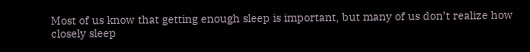Most of us know that getting enough sleep is important, but many of us don’t realize how closely sleep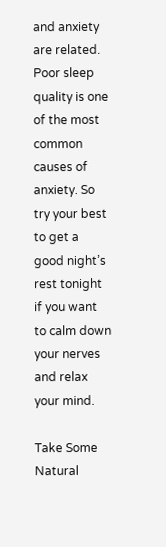and anxiety are related. Poor sleep quality is one of the most common causes of anxiety. So try your best to get a good night’s rest tonight if you want to calm down your nerves and relax your mind.

Take Some Natural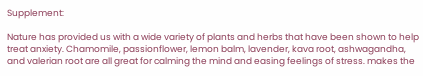Supplement:

Nature has provided us with a wide variety of plants and herbs that have been shown to help treat anxiety. Chamomile, passionflower, lemon balm, lavender, kava root, ashwagandha, and valerian root are all great for calming the mind and easing feelings of stress. makes the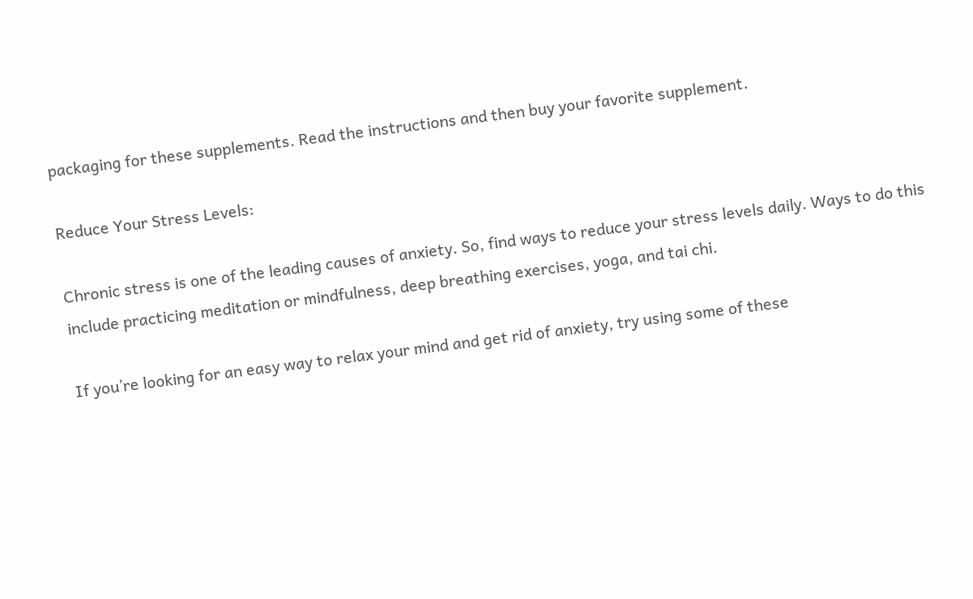packaging for these supplements. Read the instructions and then buy your favorite supplement.

Reduce Your Stress Levels:

Chronic stress is one of the leading causes of anxiety. So, find ways to reduce your stress levels daily. Ways to do this include practicing meditation or mindfulness, deep breathing exercises, yoga, and tai chi.

If you’re looking for an easy way to relax your mind and get rid of anxiety, try using some of these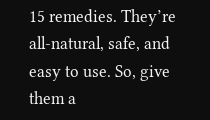15 remedies. They’re all-natural, safe, and easy to use. So, give them a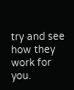try and see how they work for you.